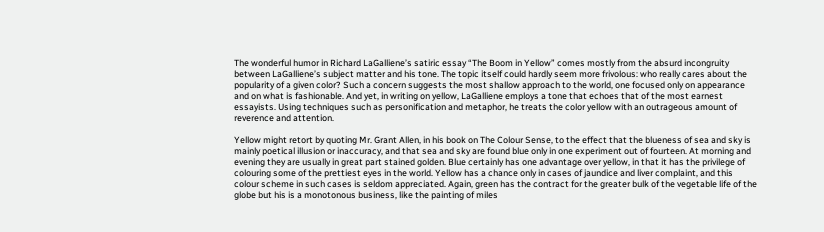The wonderful humor in Richard LaGalliene’s satiric essay “The Boom in Yellow” comes mostly from the absurd incongruity between LaGalliene’s subject matter and his tone. The topic itself could hardly seem more frivolous: who really cares about the popularity of a given color? Such a concern suggests the most shallow approach to the world, one focused only on appearance and on what is fashionable. And yet, in writing on yellow, LaGalliene employs a tone that echoes that of the most earnest essayists. Using techniques such as personification and metaphor, he treats the color yellow with an outrageous amount of reverence and attention.

Yellow might retort by quoting Mr. Grant Allen, in his book on The Colour Sense, to the effect that the blueness of sea and sky is mainly poetical illusion or inaccuracy, and that sea and sky are found blue only in one experiment out of fourteen. At morning and evening they are usually in great part stained golden. Blue certainly has one advantage over yellow, in that it has the privilege of colouring some of the prettiest eyes in the world. Yellow has a chance only in cases of jaundice and liver complaint, and this colour scheme in such cases is seldom appreciated. Again, green has the contract for the greater bulk of the vegetable life of the globe but his is a monotonous business, like the painting of miles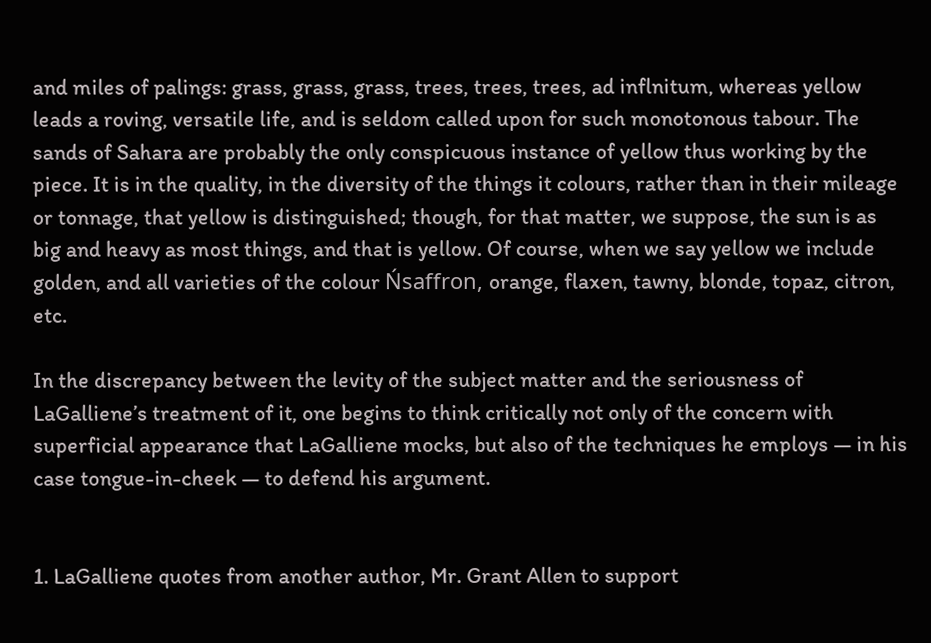and miles of palings: grass, grass, grass, trees, trees, trees, ad inflnitum, whereas yellow leads a roving, versatile life, and is seldom called upon for such monotonous tabour. The sands of Sahara are probably the only conspicuous instance of yellow thus working by the piece. It is in the quality, in the diversity of the things it colours, rather than in their mileage or tonnage, that yellow is distinguished; though, for that matter, we suppose, the sun is as big and heavy as most things, and that is yellow. Of course, when we say yellow we include golden, and all varieties of the colour Ńsaffron, orange, flaxen, tawny, blonde, topaz, citron, etc.

In the discrepancy between the levity of the subject matter and the seriousness of LaGalliene’s treatment of it, one begins to think critically not only of the concern with superficial appearance that LaGalliene mocks, but also of the techniques he employs — in his case tongue-in-cheek — to defend his argument.


1. LaGalliene quotes from another author, Mr. Grant Allen to support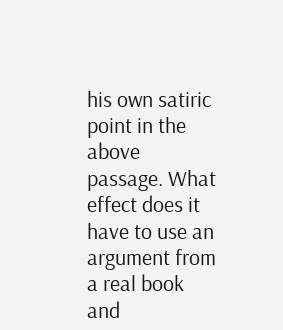his own satiric point in the above passage. What effect does it have to use an argument from a real book and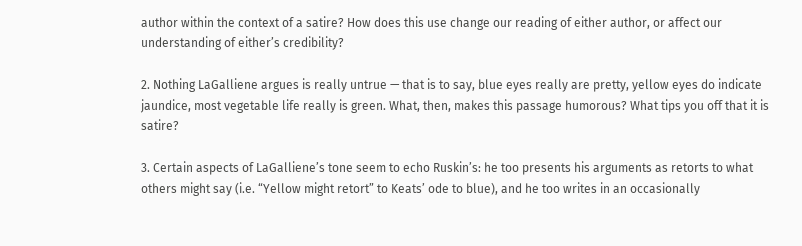author within the context of a satire? How does this use change our reading of either author, or affect our understanding of either’s credibility?

2. Nothing LaGalliene argues is really untrue — that is to say, blue eyes really are pretty, yellow eyes do indicate jaundice, most vegetable life really is green. What, then, makes this passage humorous? What tips you off that it is satire?

3. Certain aspects of LaGalliene’s tone seem to echo Ruskin’s: he too presents his arguments as retorts to what others might say (i.e. “Yellow might retort” to Keats’ ode to blue), and he too writes in an occasionally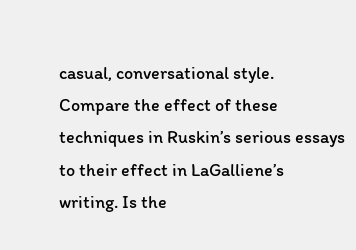casual, conversational style. Compare the effect of these techniques in Ruskin’s serious essays to their effect in LaGalliene’s writing. Is the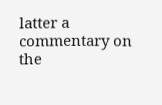latter a commentary on the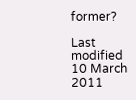former?

Last modified 10 March 2011